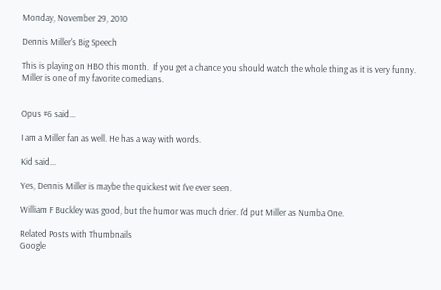Monday, November 29, 2010

Dennis Miller's Big Speech

This is playing on HBO this month.  If you get a chance you should watch the whole thing as it is very funny.  Miller is one of my favorite comedians.


Opus #6 said...

I am a Miller fan as well. He has a way with words.

Kid said...

Yes, Dennis Miller is maybe the quickest wit I've ever seen.

William F Buckley was good, but the humor was much drier. I'd put Miller as Numba One.

Related Posts with Thumbnails
Google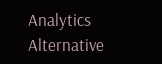Analytics Alternative